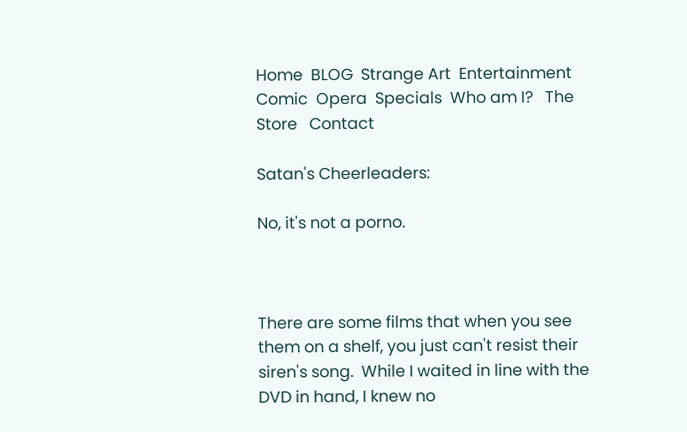Home  BLOG  Strange Art  Entertainment   Comic  Opera  Specials  Who am I?   The Store   Contact

Satan's Cheerleaders:

No, it's not a porno.



There are some films that when you see them on a shelf, you just can't resist their siren's song.  While I waited in line with the DVD in hand, I knew no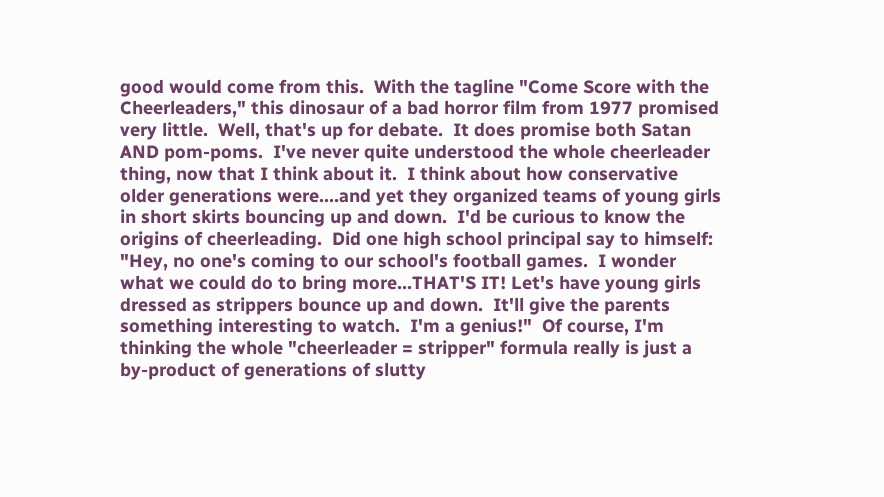good would come from this.  With the tagline "Come Score with the Cheerleaders," this dinosaur of a bad horror film from 1977 promised very little.  Well, that's up for debate.  It does promise both Satan AND pom-poms.  I've never quite understood the whole cheerleader thing, now that I think about it.  I think about how conservative older generations were....and yet they organized teams of young girls in short skirts bouncing up and down.  I'd be curious to know the origins of cheerleading.  Did one high school principal say to himself: "Hey, no one's coming to our school's football games.  I wonder what we could do to bring more...THAT'S IT! Let's have young girls dressed as strippers bounce up and down.  It'll give the parents something interesting to watch.  I'm a genius!"  Of course, I'm thinking the whole "cheerleader = stripper" formula really is just a by-product of generations of slutty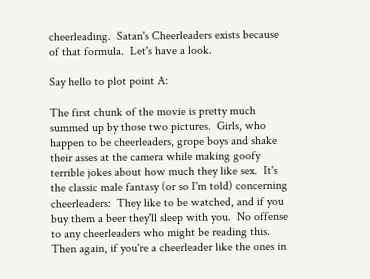cheerleading.  Satan's Cheerleaders exists because of that formula.  Let's have a look.

Say hello to plot point A:

The first chunk of the movie is pretty much summed up by those two pictures.  Girls, who happen to be cheerleaders, grope boys and shake their asses at the camera while making goofy terrible jokes about how much they like sex.  It's the classic male fantasy (or so I'm told) concerning cheerleaders:  They like to be watched, and if you buy them a beer they'll sleep with you.  No offense to any cheerleaders who might be reading this.  Then again, if you're a cheerleader like the ones in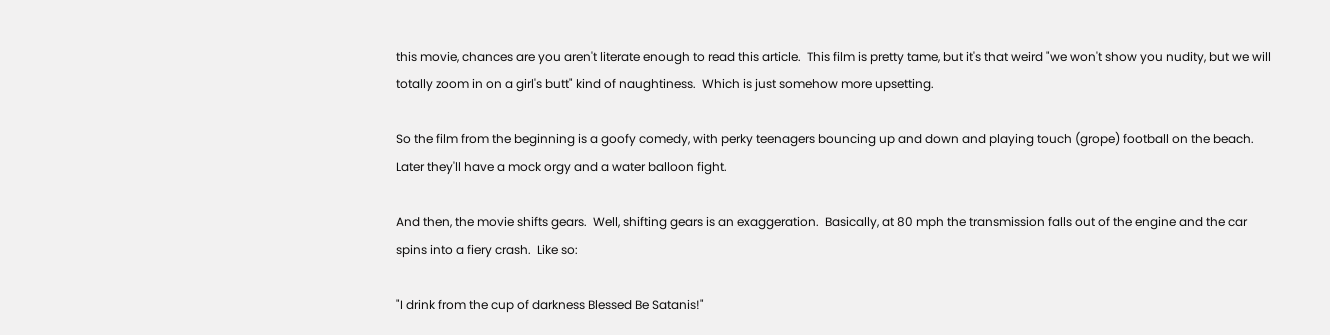this movie, chances are you aren't literate enough to read this article.  This film is pretty tame, but it's that weird "we won't show you nudity, but we will totally zoom in on a girl's butt" kind of naughtiness.  Which is just somehow more upsetting.

So the film from the beginning is a goofy comedy, with perky teenagers bouncing up and down and playing touch (grope) football on the beach.  Later they'll have a mock orgy and a water balloon fight.

And then, the movie shifts gears.  Well, shifting gears is an exaggeration.  Basically, at 80 mph the transmission falls out of the engine and the car spins into a fiery crash.  Like so:

"I drink from the cup of darkness Blessed Be Satanis!"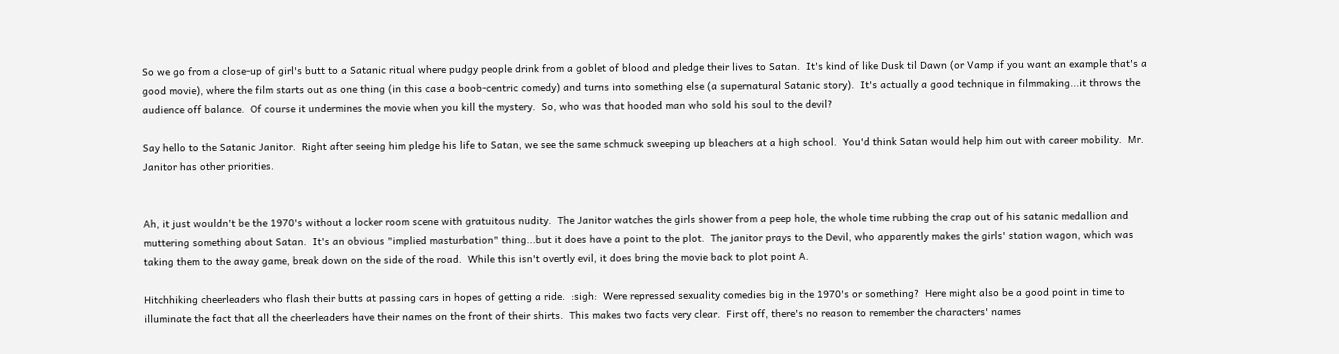So we go from a close-up of girl's butt to a Satanic ritual where pudgy people drink from a goblet of blood and pledge their lives to Satan.  It's kind of like Dusk til Dawn (or Vamp if you want an example that's a good movie), where the film starts out as one thing (in this case a boob-centric comedy) and turns into something else (a supernatural Satanic story).  It's actually a good technique in filmmaking...it throws the audience off balance.  Of course it undermines the movie when you kill the mystery.  So, who was that hooded man who sold his soul to the devil?

Say hello to the Satanic Janitor.  Right after seeing him pledge his life to Satan, we see the same schmuck sweeping up bleachers at a high school.  You'd think Satan would help him out with career mobility.  Mr. Janitor has other priorities.


Ah, it just wouldn't be the 1970's without a locker room scene with gratuitous nudity.  The Janitor watches the girls shower from a peep hole, the whole time rubbing the crap out of his satanic medallion and muttering something about Satan.  It's an obvious "implied masturbation" thing...but it does have a point to the plot.  The janitor prays to the Devil, who apparently makes the girls' station wagon, which was taking them to the away game, break down on the side of the road.  While this isn't overtly evil, it does bring the movie back to plot point A.

Hitchhiking cheerleaders who flash their butts at passing cars in hopes of getting a ride.  :sigh:  Were repressed sexuality comedies big in the 1970's or something?  Here might also be a good point in time to illuminate the fact that all the cheerleaders have their names on the front of their shirts.  This makes two facts very clear.  First off, there's no reason to remember the characters' names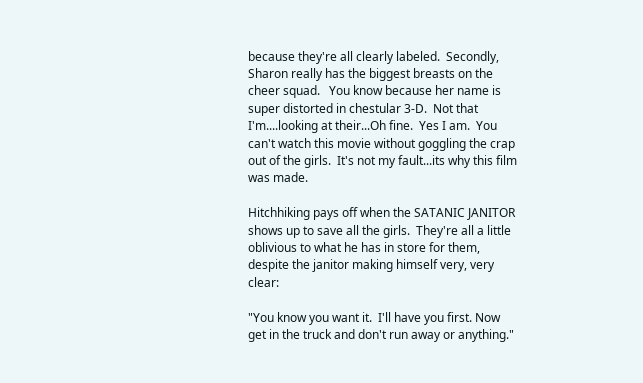because they're all clearly labeled.  Secondly, Sharon really has the biggest breasts on the cheer squad.   You know because her name is super distorted in chestular 3-D.  Not that I'm....looking at their...Oh fine.  Yes I am.  You can't watch this movie without goggling the crap out of the girls.  It's not my fault...its why this film was made.

Hitchhiking pays off when the SATANIC JANITOR shows up to save all the girls.  They're all a little oblivious to what he has in store for them, despite the janitor making himself very, very clear:

"You know you want it.  I'll have you first. Now get in the truck and don't run away or anything."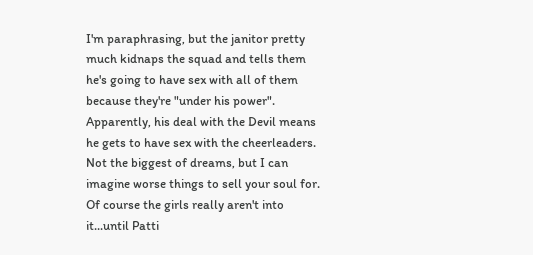I'm paraphrasing, but the janitor pretty much kidnaps the squad and tells them he's going to have sex with all of them because they're "under his power".  Apparently, his deal with the Devil means he gets to have sex with the cheerleaders.  Not the biggest of dreams, but I can imagine worse things to sell your soul for.  Of course the girls really aren't into it...until Patti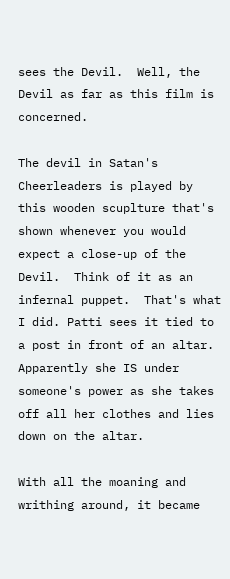sees the Devil.  Well, the Devil as far as this film is concerned.

The devil in Satan's Cheerleaders is played by this wooden scuplture that's shown whenever you would expect a close-up of the Devil.  Think of it as an infernal puppet.  That's what I did. Patti sees it tied to a post in front of an altar.  Apparently she IS under someone's power as she takes off all her clothes and lies down on the altar.

With all the moaning and writhing around, it became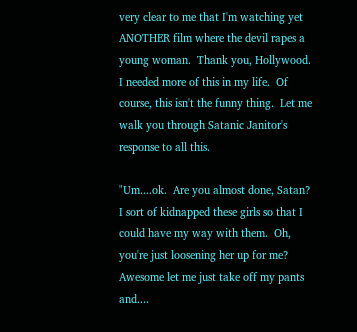very clear to me that I'm watching yet ANOTHER film where the devil rapes a young woman.  Thank you, Hollywood.  I needed more of this in my life.  Of course, this isn't the funny thing.  Let me walk you through Satanic Janitor's response to all this.

"Um....ok.  Are you almost done, Satan?  I sort of kidnapped these girls so that I could have my way with them.  Oh, you're just loosening her up for me?  Awesome let me just take off my pants and....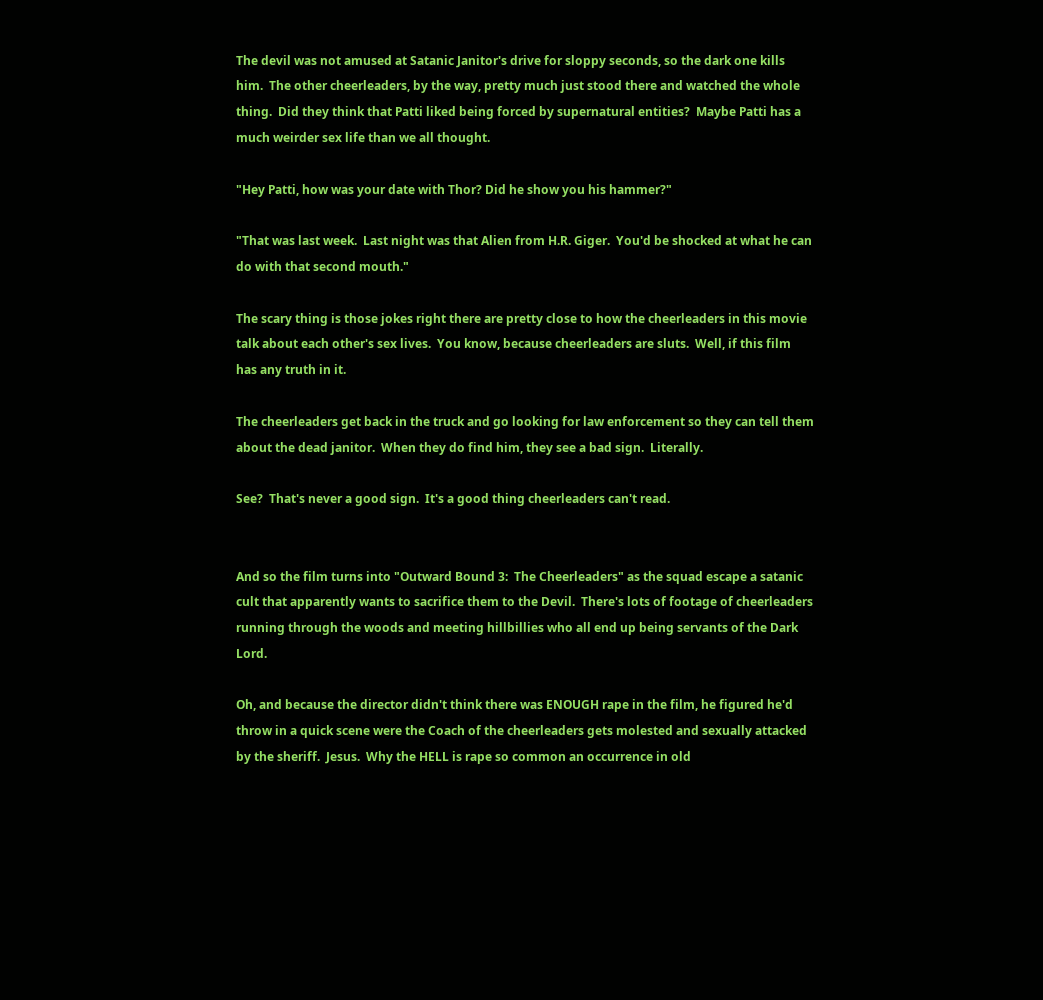The devil was not amused at Satanic Janitor's drive for sloppy seconds, so the dark one kills him.  The other cheerleaders, by the way, pretty much just stood there and watched the whole thing.  Did they think that Patti liked being forced by supernatural entities?  Maybe Patti has a much weirder sex life than we all thought.

"Hey Patti, how was your date with Thor? Did he show you his hammer?"

"That was last week.  Last night was that Alien from H.R. Giger.  You'd be shocked at what he can do with that second mouth."

The scary thing is those jokes right there are pretty close to how the cheerleaders in this movie talk about each other's sex lives.  You know, because cheerleaders are sluts.  Well, if this film has any truth in it.

The cheerleaders get back in the truck and go looking for law enforcement so they can tell them about the dead janitor.  When they do find him, they see a bad sign.  Literally.

See?  That's never a good sign.  It's a good thing cheerleaders can't read.


And so the film turns into "Outward Bound 3:  The Cheerleaders" as the squad escape a satanic cult that apparently wants to sacrifice them to the Devil.  There's lots of footage of cheerleaders running through the woods and meeting hillbillies who all end up being servants of the Dark Lord.

Oh, and because the director didn't think there was ENOUGH rape in the film, he figured he'd throw in a quick scene were the Coach of the cheerleaders gets molested and sexually attacked by the sheriff.  Jesus.  Why the HELL is rape so common an occurrence in old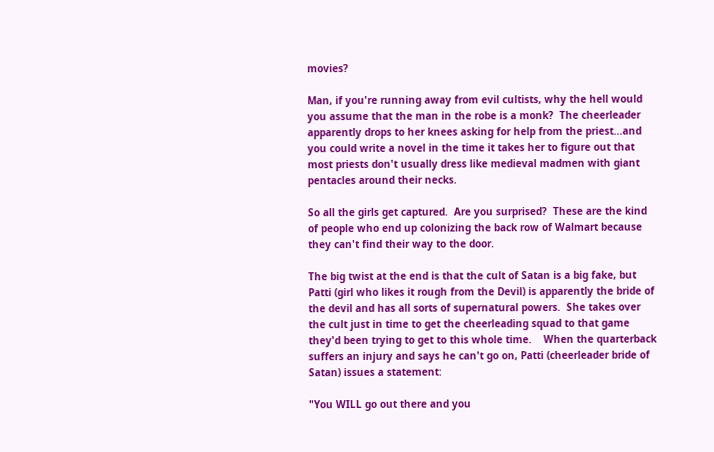movies?

Man, if you're running away from evil cultists, why the hell would you assume that the man in the robe is a monk?  The cheerleader apparently drops to her knees asking for help from the priest...and you could write a novel in the time it takes her to figure out that most priests don't usually dress like medieval madmen with giant pentacles around their necks.

So all the girls get captured.  Are you surprised?  These are the kind of people who end up colonizing the back row of Walmart because they can't find their way to the door.

The big twist at the end is that the cult of Satan is a big fake, but Patti (girl who likes it rough from the Devil) is apparently the bride of the devil and has all sorts of supernatural powers.  She takes over the cult just in time to get the cheerleading squad to that game they'd been trying to get to this whole time.    When the quarterback suffers an injury and says he can't go on, Patti (cheerleader bride of Satan) issues a statement:

"You WILL go out there and you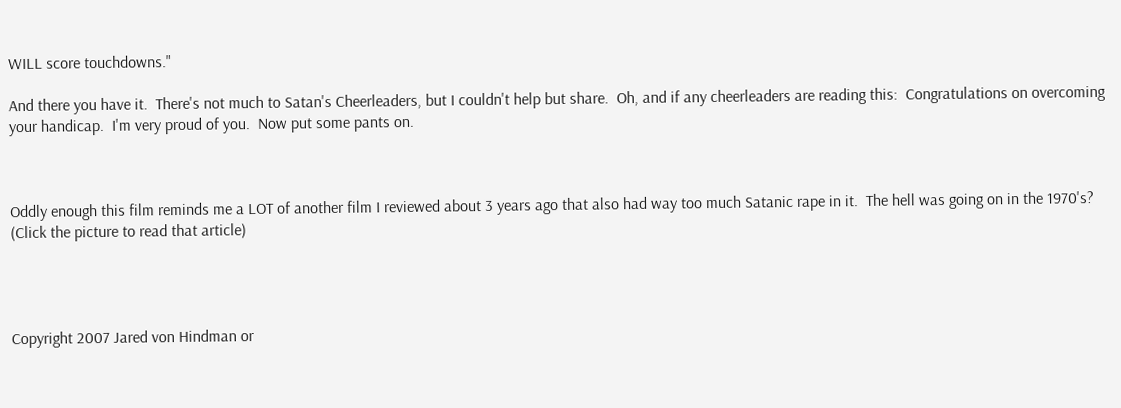WILL score touchdowns."

And there you have it.  There's not much to Satan's Cheerleaders, but I couldn't help but share.  Oh, and if any cheerleaders are reading this:  Congratulations on overcoming your handicap.  I'm very proud of you.  Now put some pants on.



Oddly enough this film reminds me a LOT of another film I reviewed about 3 years ago that also had way too much Satanic rape in it.  The hell was going on in the 1970's? (Click the picture to read that article)




Copyright 2007 Jared von Hindman or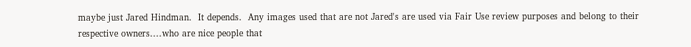maybe just Jared Hindman.  It depends.  Any images used that are not Jared's are used via Fair Use review purposes and belong to their respective owners....who are nice people that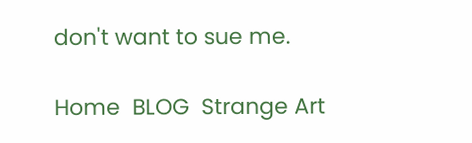don't want to sue me.

Home  BLOG  Strange Art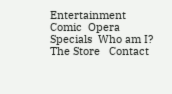Entertainment   Comic  Opera  Specials  Who am I?   The Store   Contact